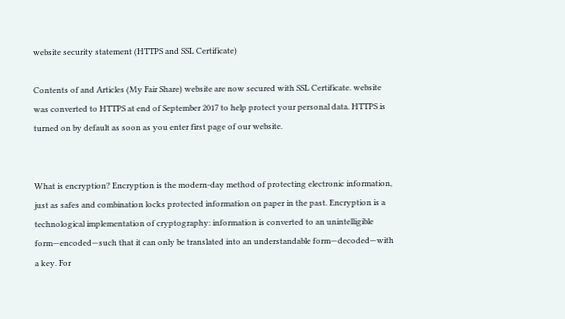website security statement (HTTPS and SSL Certificate)

Contents of and Articles (My Fair Share) website are now secured with SSL Certificate. website was converted to HTTPS at end of September 2017 to help protect your personal data. HTTPS is turned on by default as soon as you enter first page of our website.


What is encryption? Encryption is the modern-day method of protecting electronic information, just as safes and combination locks protected information on paper in the past. Encryption is a technological implementation of cryptography: information is converted to an unintelligible form—encoded—such that it can only be translated into an understandable form—decoded—with a key. For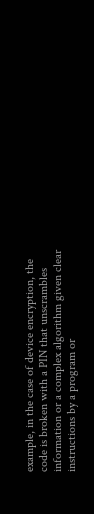example, in the case of device encryption, the code is broken with a PIN that unscrambles information or a complex algorithm given clear instructions by a program or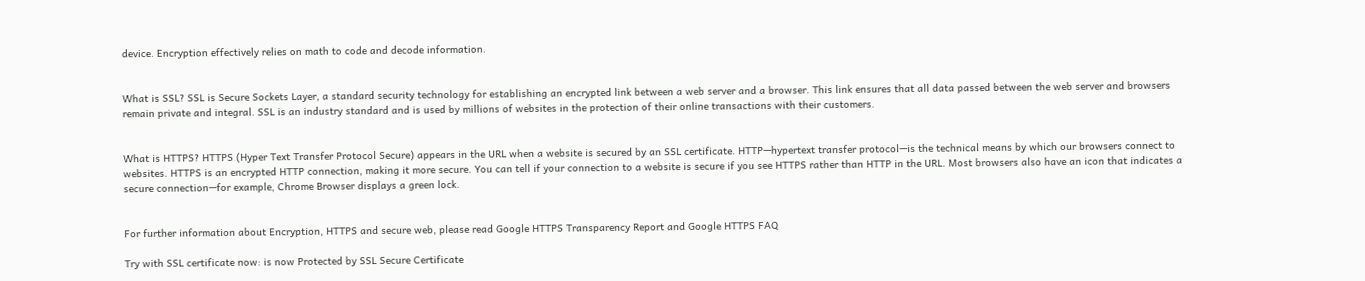device. Encryption effectively relies on math to code and decode information.


What is SSL? SSL is Secure Sockets Layer, a standard security technology for establishing an encrypted link between a web server and a browser. This link ensures that all data passed between the web server and browsers remain private and integral. SSL is an industry standard and is used by millions of websites in the protection of their online transactions with their customers.


What is HTTPS? HTTPS (Hyper Text Transfer Protocol Secure) appears in the URL when a website is secured by an SSL certificate. HTTP—hypertext transfer protocol—is the technical means by which our browsers connect to websites. HTTPS is an encrypted HTTP connection, making it more secure. You can tell if your connection to a website is secure if you see HTTPS rather than HTTP in the URL. Most browsers also have an icon that indicates a secure connection—for example, Chrome Browser displays a green lock.


For further information about Encryption, HTTPS and secure web, please read Google HTTPS Transparency Report and Google HTTPS FAQ

Try with SSL certificate now: is now Protected by SSL Secure Certificate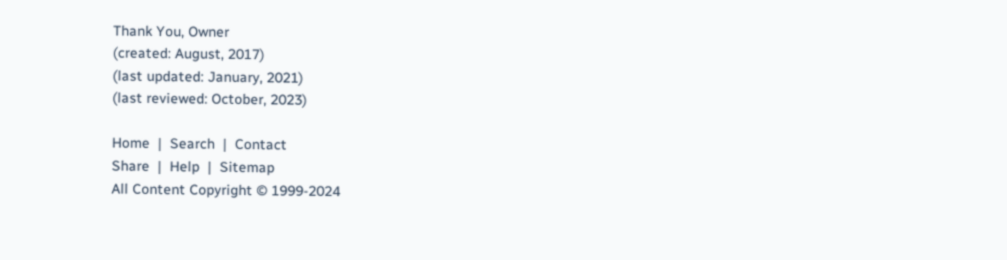Thank You, Owner
(created: August, 2017)
(last updated: January, 2021)
(last reviewed: October, 2023)

Home  |  Search  |  Contact
Share  |  Help  |  Sitemap
All Content Copyright © 1999-2024